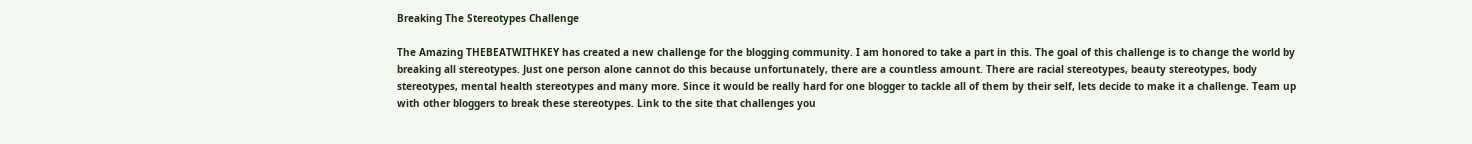Breaking The Stereotypes Challenge

The Amazing THEBEATWITHKEY has created a new challenge for the blogging community. I am honored to take a part in this. The goal of this challenge is to change the world by breaking all stereotypes. Just one person alone cannot do this because unfortunately, there are a countless amount. There are racial stereotypes, beauty stereotypes, body stereotypes, mental health stereotypes and many more. Since it would be really hard for one blogger to tackle all of them by their self, lets decide to make it a challenge. Team up with other bloggers to break these stereotypes. Link to the site that challenges you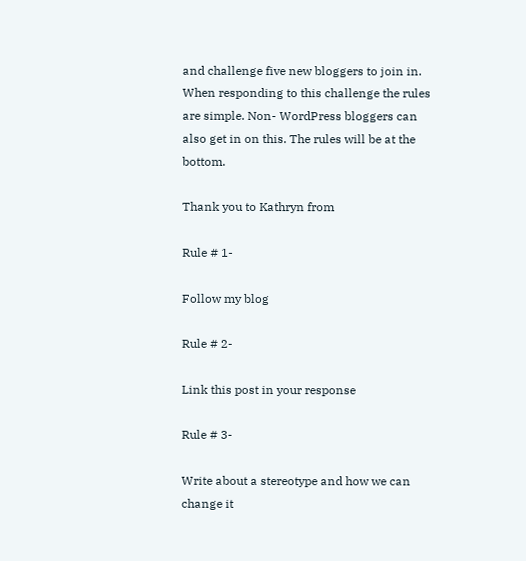and challenge five new bloggers to join in. When responding to this challenge the rules are simple. Non- WordPress bloggers can also get in on this. The rules will be at the bottom.

Thank you to Kathryn from

Rule # 1-

Follow my blog

Rule # 2-

Link this post in your response

Rule # 3-

Write about a stereotype and how we can change it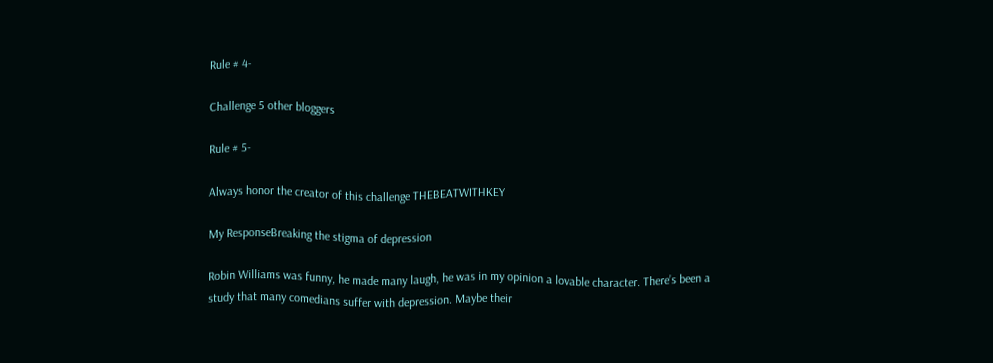Rule # 4-

Challenge 5 other bloggers

Rule # 5-

Always honor the creator of this challenge THEBEATWITHKEY

My ResponseBreaking the stigma of depression

Robin Williams was funny, he made many laugh, he was in my opinion a lovable character. There’s been a study that many comedians suffer with depression. Maybe their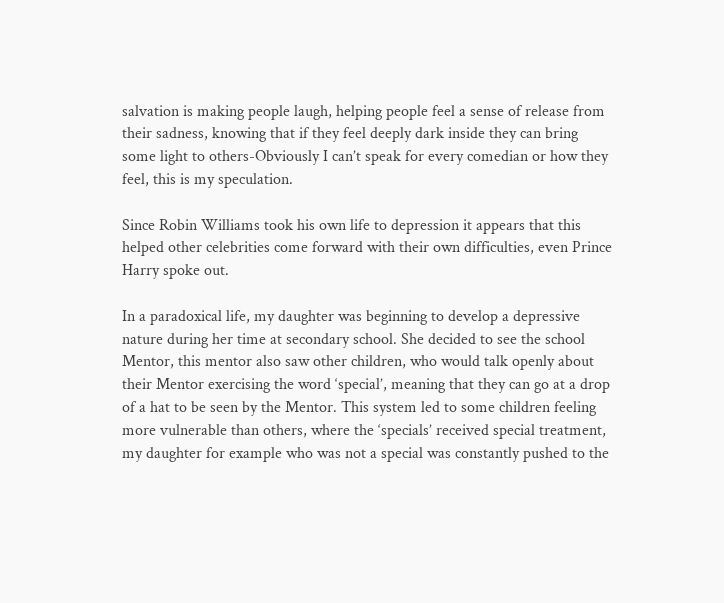salvation is making people laugh, helping people feel a sense of release from their sadness, knowing that if they feel deeply dark inside they can bring some light to others-Obviously I can’t speak for every comedian or how they feel, this is my speculation.

Since Robin Williams took his own life to depression it appears that this helped other celebrities come forward with their own difficulties, even Prince Harry spoke out.

In a paradoxical life, my daughter was beginning to develop a depressive nature during her time at secondary school. She decided to see the school Mentor, this mentor also saw other children, who would talk openly about their Mentor exercising the word ‘special’, meaning that they can go at a drop of a hat to be seen by the Mentor. This system led to some children feeling more vulnerable than others, where the ‘specials’ received special treatment, my daughter for example who was not a special was constantly pushed to the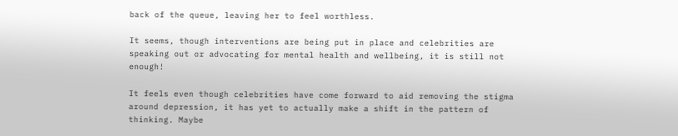back of the queue, leaving her to feel worthless.

It seems, though interventions are being put in place and celebrities are speaking out or advocating for mental health and wellbeing, it is still not enough!

It feels even though celebrities have come forward to aid removing the stigma around depression, it has yet to actually make a shift in the pattern of thinking. Maybe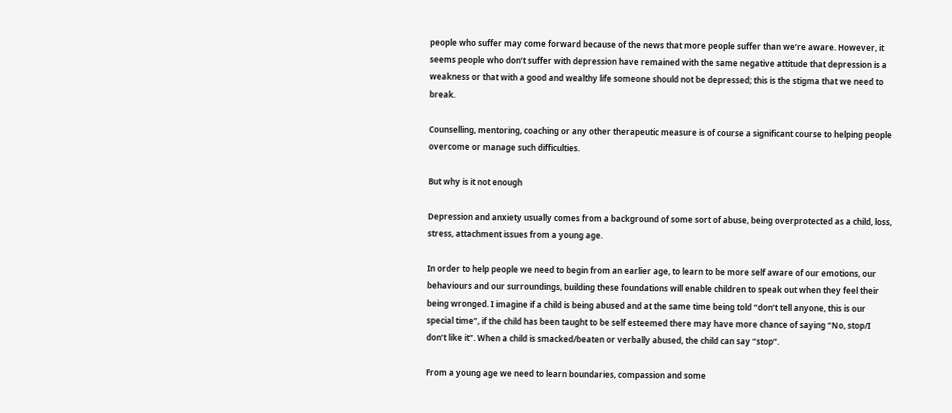people who suffer may come forward because of the news that more people suffer than we’re aware. However, it seems people who don’t suffer with depression have remained with the same negative attitude that depression is a weakness or that with a good and wealthy life someone should not be depressed; this is the stigma that we need to break.

Counselling, mentoring, coaching or any other therapeutic measure is of course a significant course to helping people overcome or manage such difficulties.

But why is it not enough

Depression and anxiety usually comes from a background of some sort of abuse, being overprotected as a child, loss, stress, attachment issues from a young age.

In order to help people we need to begin from an earlier age, to learn to be more self aware of our emotions, our behaviours and our surroundings, building these foundations will enable children to speak out when they feel their being wronged. I imagine if a child is being abused and at the same time being told “don’t tell anyone, this is our special time”, if the child has been taught to be self esteemed there may have more chance of saying “No, stop/I don’t like it”. When a child is smacked/beaten or verbally abused, the child can say “stop”.

From a young age we need to learn boundaries, compassion and some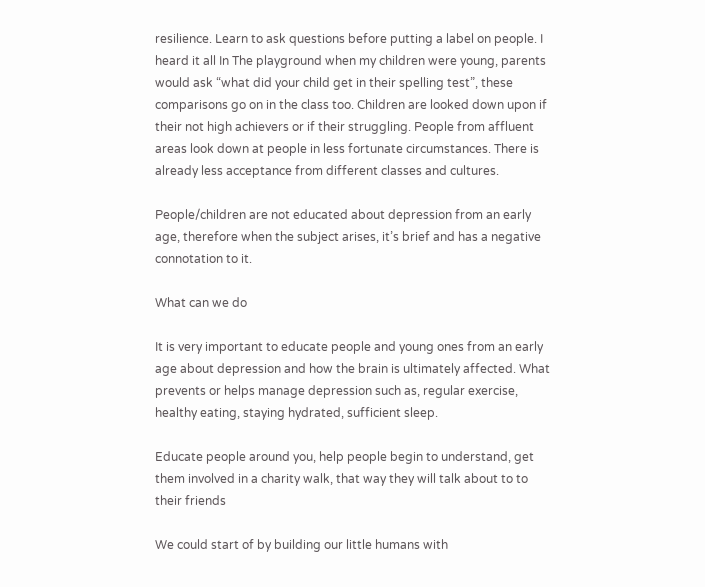resilience. Learn to ask questions before putting a label on people. I heard it all In The playground when my children were young, parents would ask “what did your child get in their spelling test”, these comparisons go on in the class too. Children are looked down upon if their not high achievers or if their struggling. People from affluent areas look down at people in less fortunate circumstances. There is already less acceptance from different classes and cultures.

People/children are not educated about depression from an early age, therefore when the subject arises, it’s brief and has a negative connotation to it.

What can we do

It is very important to educate people and young ones from an early age about depression and how the brain is ultimately affected. What prevents or helps manage depression such as, regular exercise, healthy eating, staying hydrated, sufficient sleep.

Educate people around you, help people begin to understand, get them involved in a charity walk, that way they will talk about to to their friends

We could start of by building our little humans with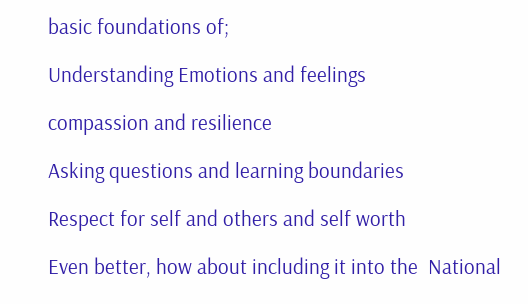basic foundations of;

Understanding Emotions and feelings

compassion and resilience

Asking questions and learning boundaries

Respect for self and others and self worth

Even better, how about including it into the  National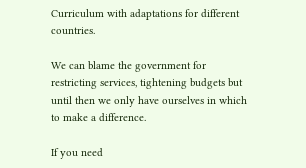Curriculum with adaptations for different countries.

We can blame the government for restricting services, tightening budgets but until then we only have ourselves in which to make a difference.

If you need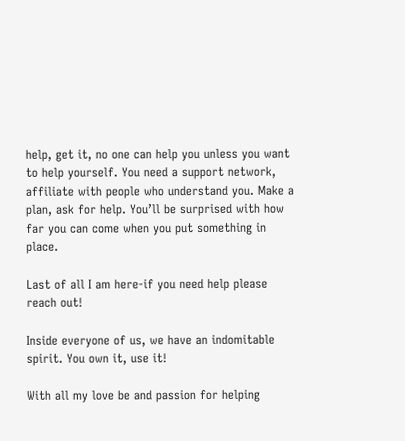help, get it, no one can help you unless you want to help yourself. You need a support network, affiliate with people who understand you. Make a plan, ask for help. You’ll be surprised with how far you can come when you put something in place.

Last of all I am here-if you need help please reach out!

Inside everyone of us, we have an indomitable spirit. You own it, use it!

With all my love be and passion for helping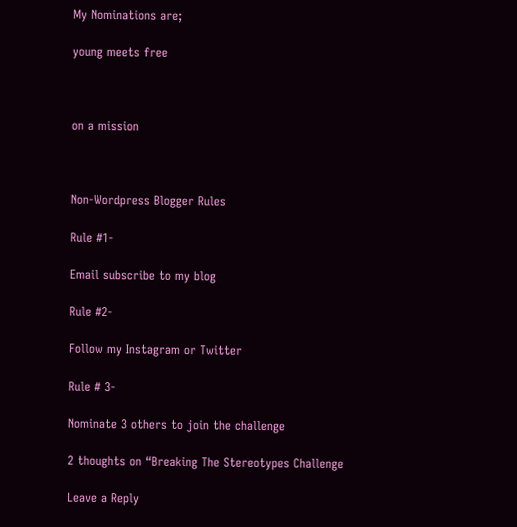My Nominations are;

young meets free



on a mission



Non-Wordpress Blogger Rules

Rule #1-

Email subscribe to my blog

Rule #2-

Follow my Instagram or Twitter

Rule # 3-

Nominate 3 others to join the challenge

2 thoughts on “Breaking The Stereotypes Challenge

Leave a Reply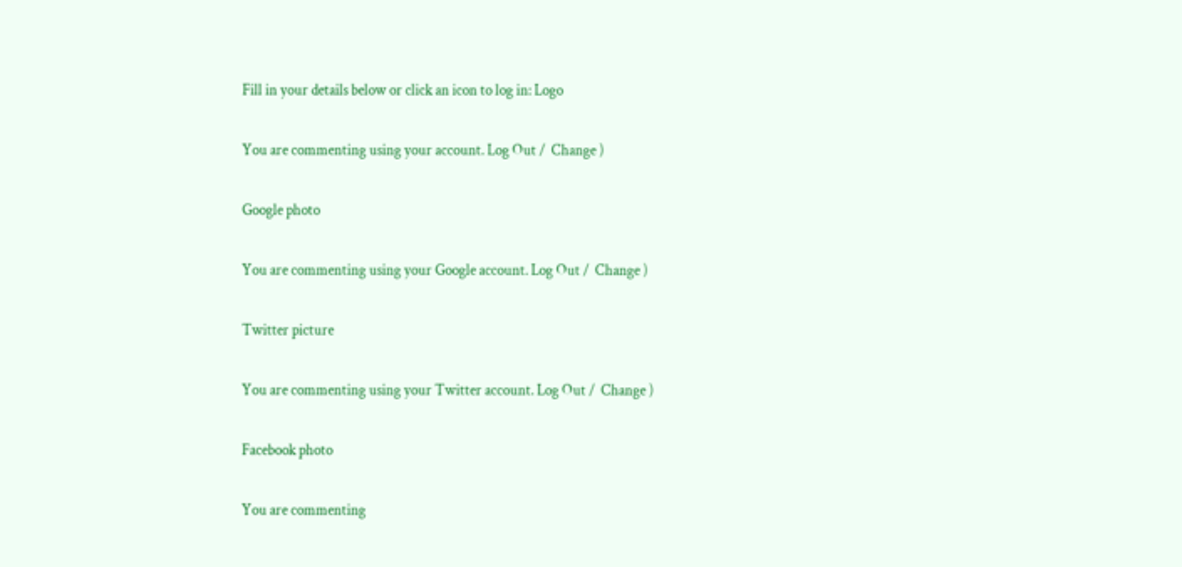Fill in your details below or click an icon to log in: Logo

You are commenting using your account. Log Out /  Change )

Google photo

You are commenting using your Google account. Log Out /  Change )

Twitter picture

You are commenting using your Twitter account. Log Out /  Change )

Facebook photo

You are commenting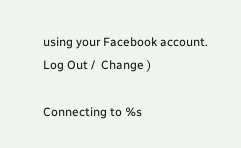using your Facebook account. Log Out /  Change )

Connecting to %s